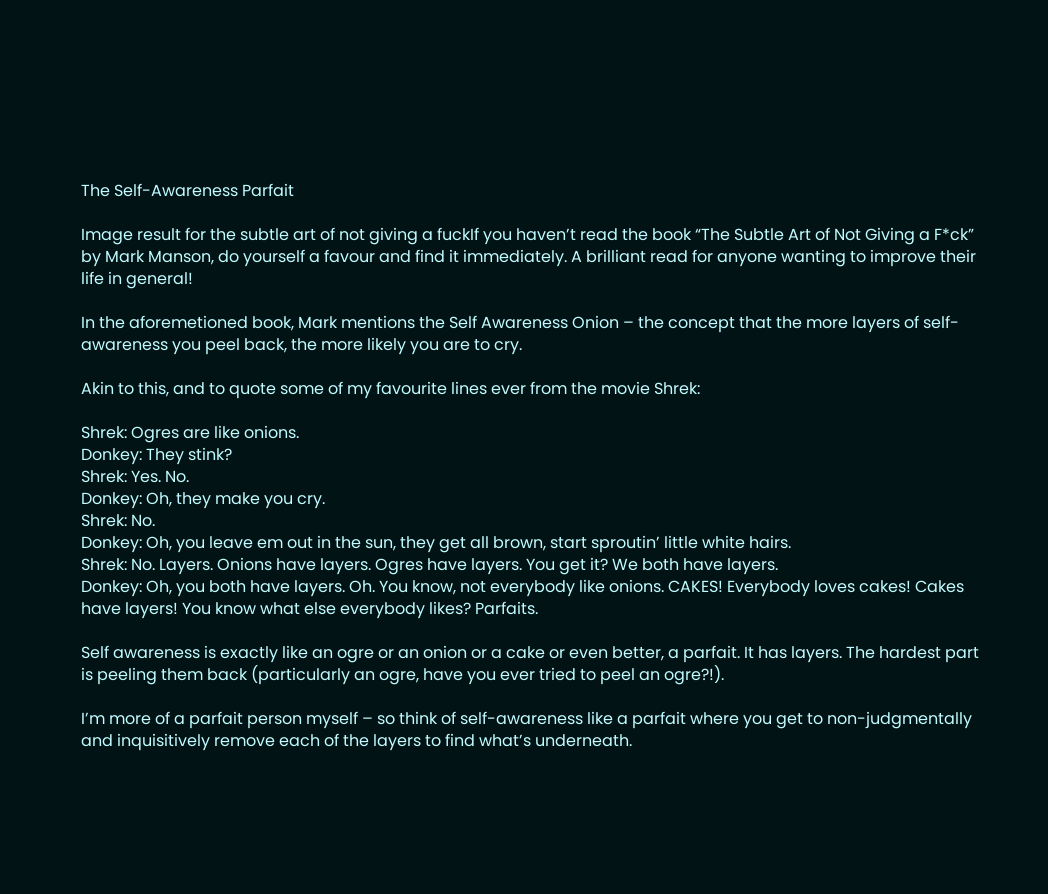The Self-Awareness Parfait

Image result for the subtle art of not giving a fuckIf you haven’t read the book “The Subtle Art of Not Giving a F*ck” by Mark Manson, do yourself a favour and find it immediately. A brilliant read for anyone wanting to improve their life in general!

In the aforemetioned book, Mark mentions the Self Awareness Onion – the concept that the more layers of self-awareness you peel back, the more likely you are to cry.

Akin to this, and to quote some of my favourite lines ever from the movie Shrek:

Shrek: Ogres are like onions.
Donkey: They stink?
Shrek: Yes. No.
Donkey: Oh, they make you cry.
Shrek: No.
Donkey: Oh, you leave em out in the sun, they get all brown, start sproutin’ little white hairs.
Shrek: No. Layers. Onions have layers. Ogres have layers. You get it? We both have layers.
Donkey: Oh, you both have layers. Oh. You know, not everybody like onions. CAKES! Everybody loves cakes! Cakes have layers! You know what else everybody likes? Parfaits.

Self awareness is exactly like an ogre or an onion or a cake or even better, a parfait. It has layers. The hardest part is peeling them back (particularly an ogre, have you ever tried to peel an ogre?!).

I’m more of a parfait person myself – so think of self-awareness like a parfait where you get to non-judgmentally and inquisitively remove each of the layers to find what’s underneath.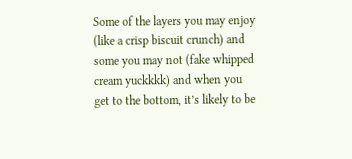Some of the layers you may enjoy (like a crisp biscuit crunch) and some you may not (fake whipped cream yuckkkk) and when you get to the bottom, it’s likely to be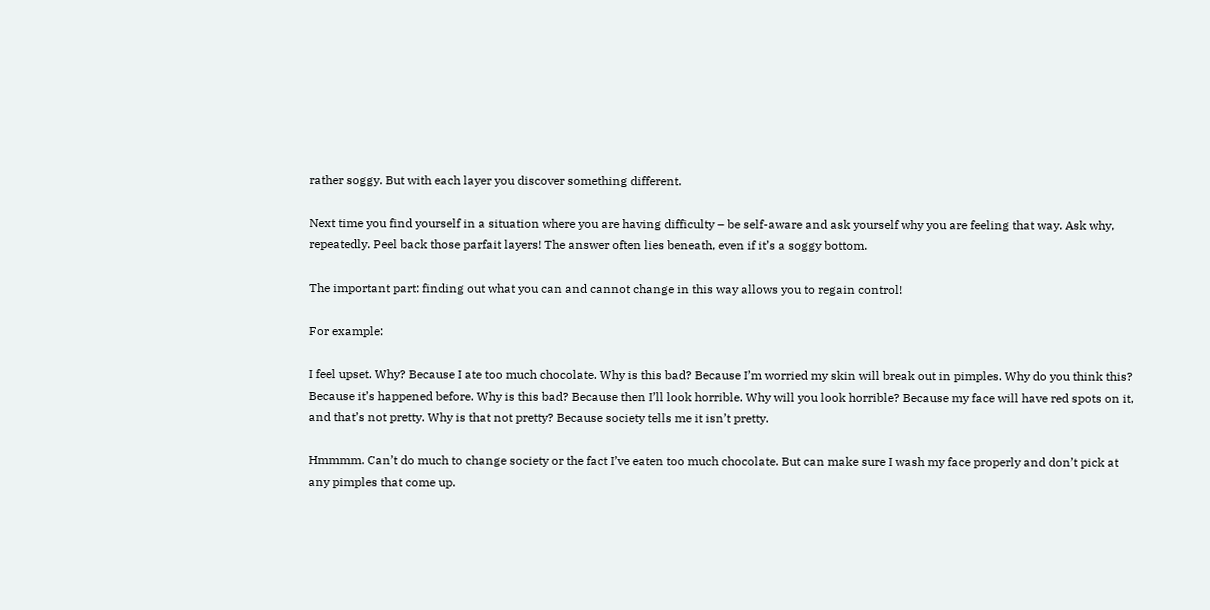rather soggy. But with each layer you discover something different.

Next time you find yourself in a situation where you are having difficulty – be self-aware and ask yourself why you are feeling that way. Ask why, repeatedly. Peel back those parfait layers! The answer often lies beneath, even if it’s a soggy bottom.

The important part: finding out what you can and cannot change in this way allows you to regain control!

For example:

I feel upset. Why? Because I ate too much chocolate. Why is this bad? Because I’m worried my skin will break out in pimples. Why do you think this? Because it’s happened before. Why is this bad? Because then I’ll look horrible. Why will you look horrible? Because my face will have red spots on it, and that’s not pretty. Why is that not pretty? Because society tells me it isn’t pretty.

Hmmmm. Can’t do much to change society or the fact I’ve eaten too much chocolate. But can make sure I wash my face properly and don’t pick at any pimples that come up.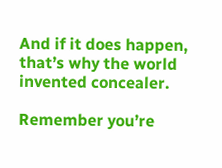And if it does happen, that’s why the world invented concealer.

Remember you’re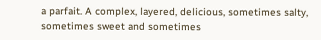a parfait. A complex, layered, delicious, sometimes salty, sometimes sweet and sometimes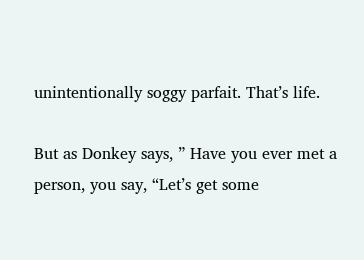unintentionally soggy parfait. That’s life.

But as Donkey says, ” Have you ever met a person, you say, “Let’s get some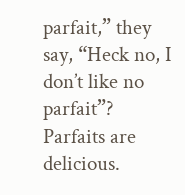parfait,” they say, “Heck no, I don’t like no parfait”? Parfaits are delicious.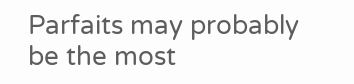Parfaits may probably be the most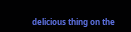delicious thing on the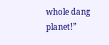whole dang planet!”